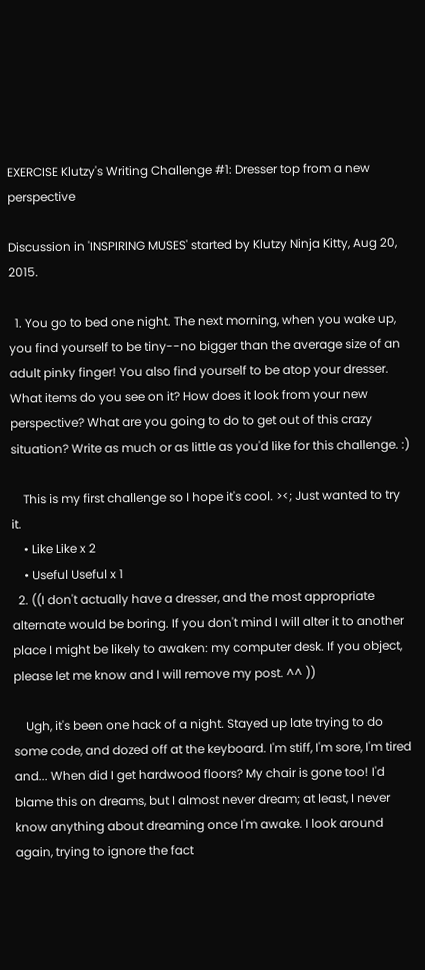EXERCISE Klutzy's Writing Challenge #1: Dresser top from a new perspective

Discussion in 'INSPIRING MUSES' started by Klutzy Ninja Kitty, Aug 20, 2015.

  1. You go to bed one night. The next morning, when you wake up, you find yourself to be tiny--no bigger than the average size of an adult pinky finger! You also find yourself to be atop your dresser. What items do you see on it? How does it look from your new perspective? What are you going to do to get out of this crazy situation? Write as much or as little as you'd like for this challenge. :)

    This is my first challenge so I hope it's cool. ><; Just wanted to try it.
    • Like Like x 2
    • Useful Useful x 1
  2. ((I don't actually have a dresser, and the most appropriate alternate would be boring. If you don't mind I will alter it to another place I might be likely to awaken: my computer desk. If you object, please let me know and I will remove my post. ^^ ))

    Ugh, it's been one hack of a night. Stayed up late trying to do some code, and dozed off at the keyboard. I'm stiff, I'm sore, I'm tired and... When did I get hardwood floors? My chair is gone too! I'd blame this on dreams, but I almost never dream; at least, I never know anything about dreaming once I'm awake. I look around again, trying to ignore the fact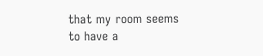that my room seems to have a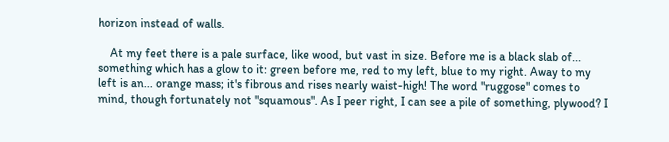horizon instead of walls.

    At my feet there is a pale surface, like wood, but vast in size. Before me is a black slab of... something which has a glow to it: green before me, red to my left, blue to my right. Away to my left is an... orange mass; it's fibrous and rises nearly waist-high! The word "ruggose" comes to mind, though fortunately not "squamous". As I peer right, I can see a pile of something, plywood? I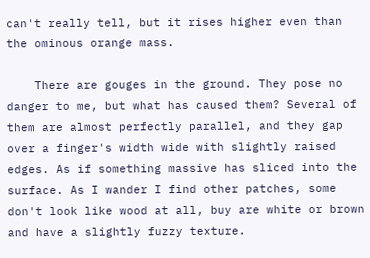can't really tell, but it rises higher even than the ominous orange mass.

    There are gouges in the ground. They pose no danger to me, but what has caused them? Several of them are almost perfectly parallel, and they gap over a finger's width wide with slightly raised edges. As if something massive has sliced into the surface. As I wander I find other patches, some don't look like wood at all, buy are white or brown and have a slightly fuzzy texture.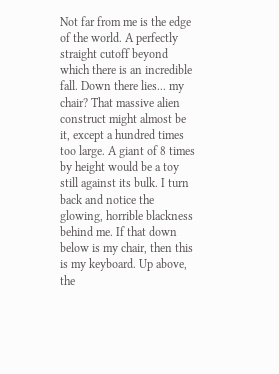Not far from me is the edge of the world. A perfectly straight cutoff beyond which there is an incredible fall. Down there lies... my chair? That massive alien construct might almost be it, except a hundred times too large. A giant of 8 times by height would be a toy still against its bulk. I turn back and notice the glowing, horrible blackness behind me. If that down below is my chair, then this is my keyboard. Up above, the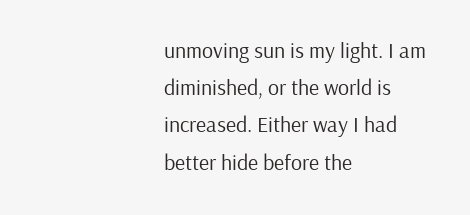unmoving sun is my light. I am diminished, or the world is increased. Either way I had better hide before the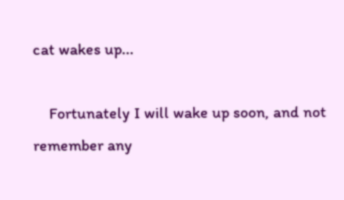cat wakes up...

    Fortunately I will wake up soon, and not remember any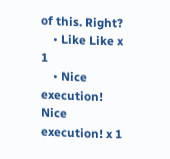of this. Right?
    • Like Like x 1
    • Nice execution! Nice execution! x 1